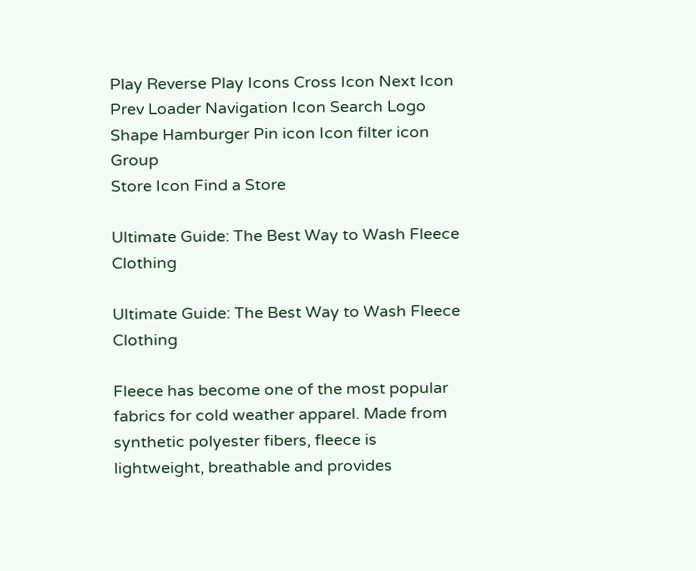Play Reverse Play Icons Cross Icon Next Icon Prev Loader Navigation Icon Search Logo Shape Hamburger Pin icon Icon filter icon Group
Store Icon Find a Store

Ultimate Guide: The Best Way to Wash Fleece Clothing

Ultimate Guide: The Best Way to Wash Fleece Clothing

Fleece has become one of the most popular fabrics for cold weather apparel. Made from synthetic polyester fibers, fleece is lightweight, breathable and provides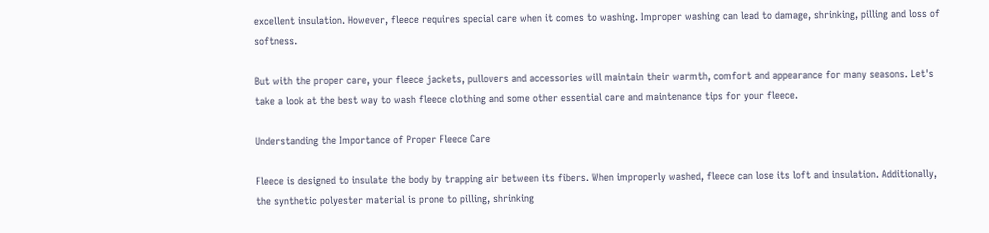excellent insulation. However, fleece requires special care when it comes to washing. Improper washing can lead to damage, shrinking, pilling and loss of softness.

But with the proper care, your fleece jackets, pullovers and accessories will maintain their warmth, comfort and appearance for many seasons. Let's take a look at the best way to wash fleece clothing and some other essential care and maintenance tips for your fleece.

Understanding the Importance of Proper Fleece Care

Fleece is designed to insulate the body by trapping air between its fibers. When improperly washed, fleece can lose its loft and insulation. Additionally, the synthetic polyester material is prone to pilling, shrinking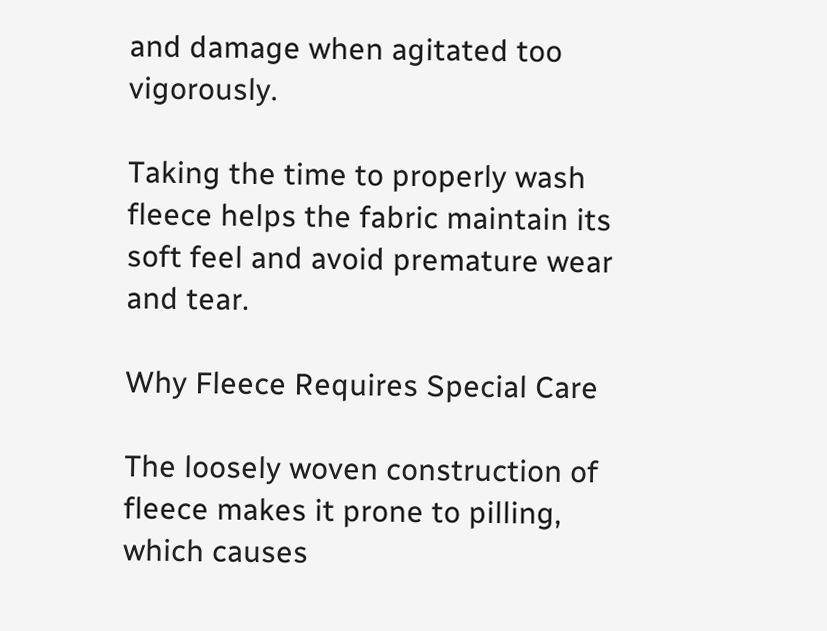and damage when agitated too vigorously.

Taking the time to properly wash fleece helps the fabric maintain its soft feel and avoid premature wear and tear.

Why Fleece Requires Special Care

The loosely woven construction of fleece makes it prone to pilling, which causes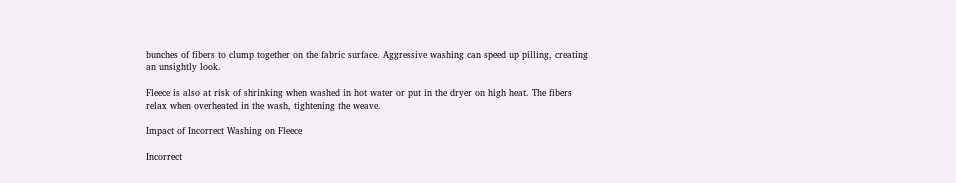bunches of fibers to clump together on the fabric surface. Aggressive washing can speed up pilling, creating an unsightly look.

Fleece is also at risk of shrinking when washed in hot water or put in the dryer on high heat. The fibers relax when overheated in the wash, tightening the weave.

Impact of Incorrect Washing on Fleece

Incorrect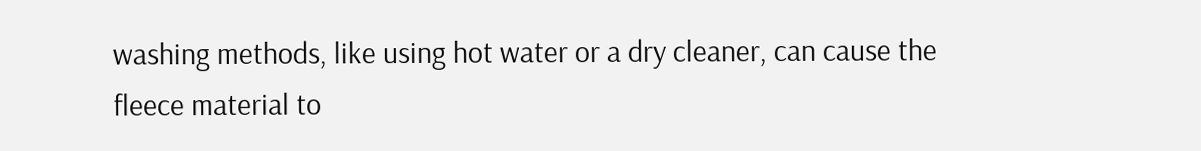washing methods, like using hot water or a dry cleaner, can cause the fleece material to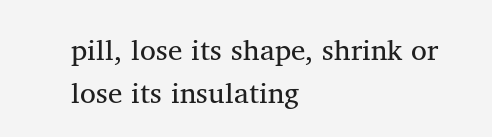pill, lose its shape, shrink or lose its insulating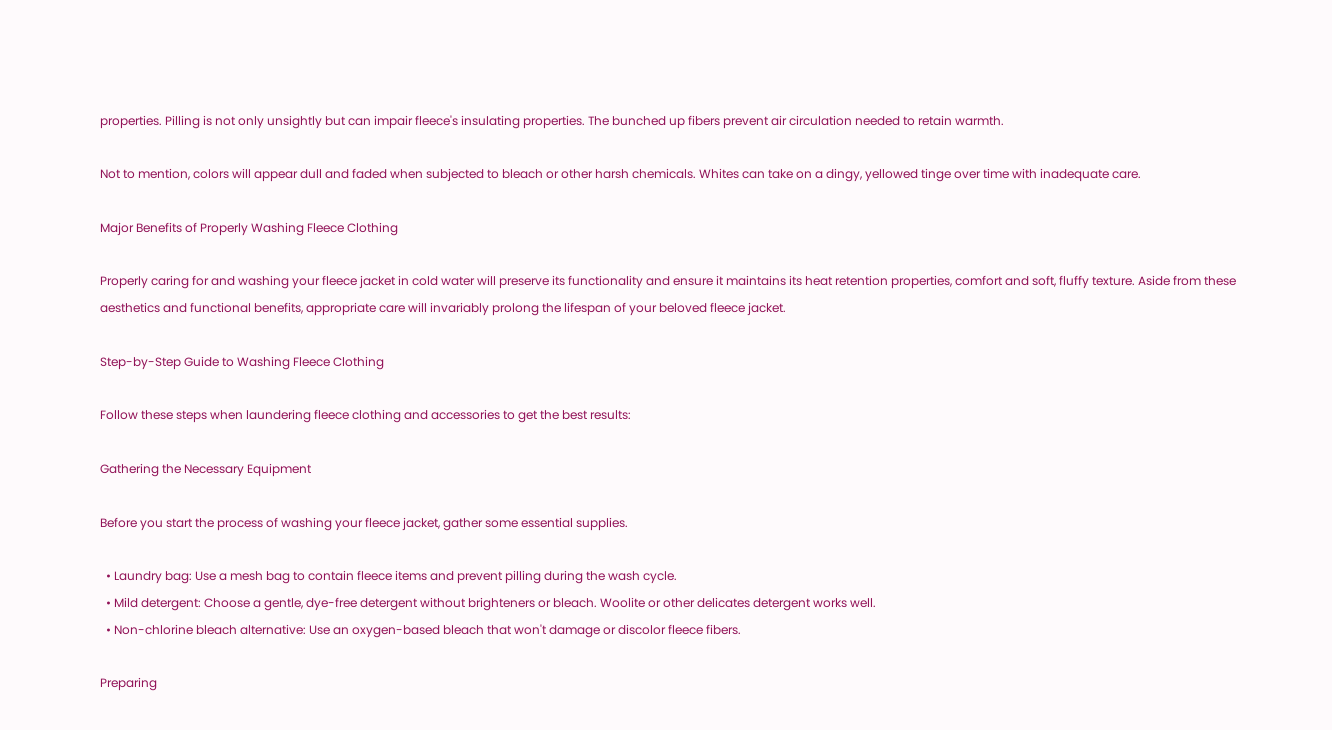properties. Pilling is not only unsightly but can impair fleece's insulating properties. The bunched up fibers prevent air circulation needed to retain warmth.

Not to mention, colors will appear dull and faded when subjected to bleach or other harsh chemicals. Whites can take on a dingy, yellowed tinge over time with inadequate care.

Major Benefits of Properly Washing Fleece Clothing

Properly caring for and washing your fleece jacket in cold water will preserve its functionality and ensure it maintains its heat retention properties, comfort and soft, fluffy texture. Aside from these aesthetics and functional benefits, appropriate care will invariably prolong the lifespan of your beloved fleece jacket.

Step-by-Step Guide to Washing Fleece Clothing

Follow these steps when laundering fleece clothing and accessories to get the best results:

Gathering the Necessary Equipment

Before you start the process of washing your fleece jacket, gather some essential supplies.

  • Laundry bag: Use a mesh bag to contain fleece items and prevent pilling during the wash cycle.
  • Mild detergent: Choose a gentle, dye-free detergent without brighteners or bleach. Woolite or other delicates detergent works well.
  • Non-chlorine bleach alternative: Use an oxygen-based bleach that won't damage or discolor fleece fibers.

Preparing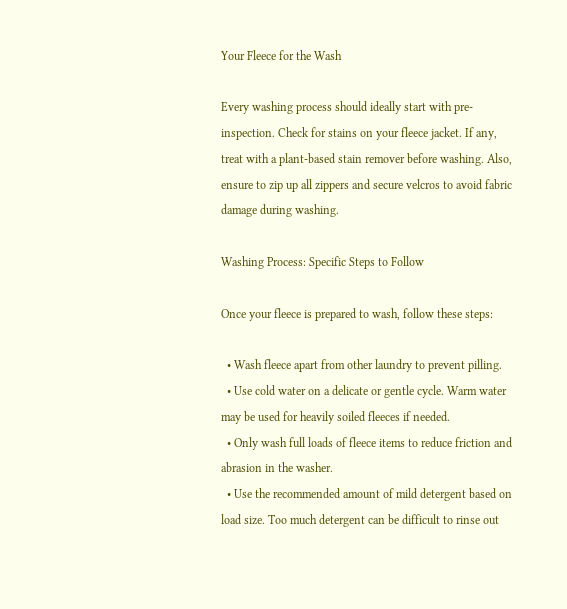Your Fleece for the Wash

Every washing process should ideally start with pre-inspection. Check for stains on your fleece jacket. If any, treat with a plant-based stain remover before washing. Also, ensure to zip up all zippers and secure velcros to avoid fabric damage during washing.

Washing Process: Specific Steps to Follow

Once your fleece is prepared to wash, follow these steps:

  • Wash fleece apart from other laundry to prevent pilling.
  • Use cold water on a delicate or gentle cycle. Warm water may be used for heavily soiled fleeces if needed.
  • Only wash full loads of fleece items to reduce friction and abrasion in the washer.
  • Use the recommended amount of mild detergent based on load size. Too much detergent can be difficult to rinse out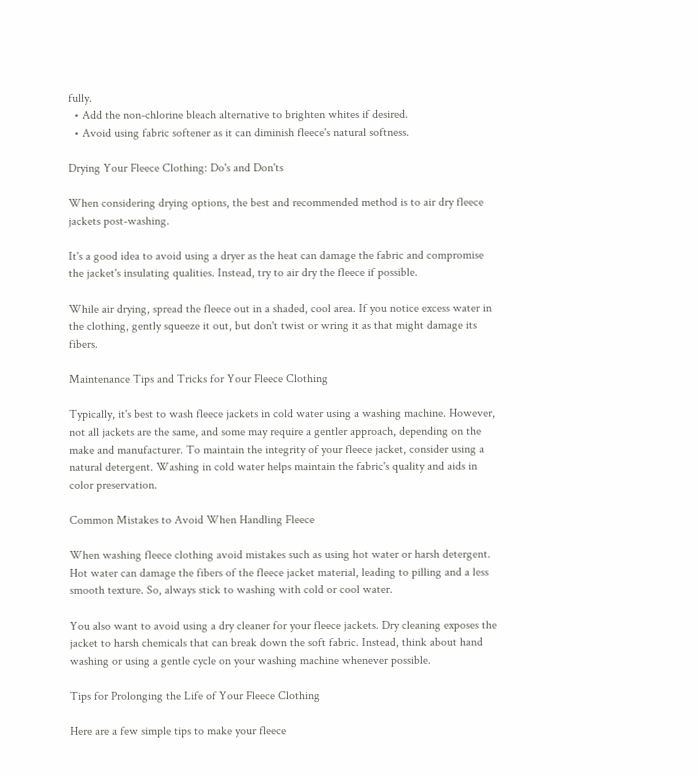fully.
  • Add the non-chlorine bleach alternative to brighten whites if desired.
  • Avoid using fabric softener as it can diminish fleece's natural softness.

Drying Your Fleece Clothing: Do's and Don'ts

When considering drying options, the best and recommended method is to air dry fleece jackets post-washing.

It's a good idea to avoid using a dryer as the heat can damage the fabric and compromise the jacket's insulating qualities. Instead, try to air dry the fleece if possible.

While air drying, spread the fleece out in a shaded, cool area. If you notice excess water in the clothing, gently squeeze it out, but don't twist or wring it as that might damage its fibers.

Maintenance Tips and Tricks for Your Fleece Clothing

Typically, it's best to wash fleece jackets in cold water using a washing machine. However, not all jackets are the same, and some may require a gentler approach, depending on the make and manufacturer. To maintain the integrity of your fleece jacket, consider using a natural detergent. Washing in cold water helps maintain the fabric's quality and aids in color preservation.

Common Mistakes to Avoid When Handling Fleece

When washing fleece clothing avoid mistakes such as using hot water or harsh detergent. Hot water can damage the fibers of the fleece jacket material, leading to pilling and a less smooth texture. So, always stick to washing with cold or cool water.

You also want to avoid using a dry cleaner for your fleece jackets. Dry cleaning exposes the jacket to harsh chemicals that can break down the soft fabric. Instead, think about hand washing or using a gentle cycle on your washing machine whenever possible.

Tips for Prolonging the Life of Your Fleece Clothing

Here are a few simple tips to make your fleece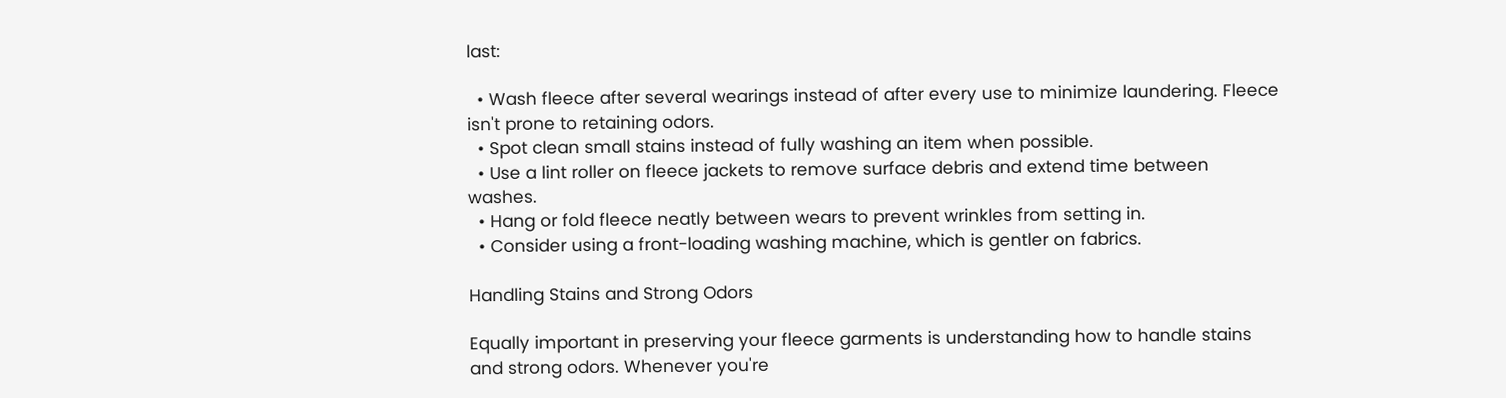last:

  • Wash fleece after several wearings instead of after every use to minimize laundering. Fleece isn't prone to retaining odors.
  • Spot clean small stains instead of fully washing an item when possible.
  • Use a lint roller on fleece jackets to remove surface debris and extend time between washes.
  • Hang or fold fleece neatly between wears to prevent wrinkles from setting in.
  • Consider using a front-loading washing machine, which is gentler on fabrics.

Handling Stains and Strong Odors

Equally important in preserving your fleece garments is understanding how to handle stains and strong odors. Whenever you're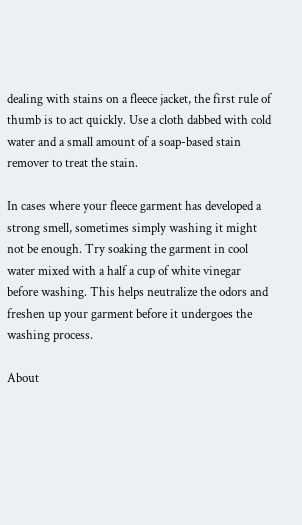dealing with stains on a fleece jacket, the first rule of thumb is to act quickly. Use a cloth dabbed with cold water and a small amount of a soap-based stain remover to treat the stain.

In cases where your fleece garment has developed a strong smell, sometimes simply washing it might not be enough. Try soaking the garment in cool water mixed with a half a cup of white vinegar before washing. This helps neutralize the odors and freshen up your garment before it undergoes the washing process.

About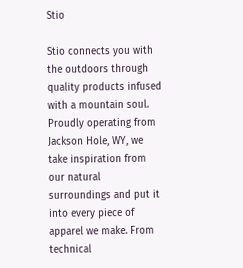Stio

Stio connects you with the outdoors through quality products infused with a mountain soul. Proudly operating from Jackson Hole, WY, we take inspiration from our natural surroundings and put it into every piece of apparel we make. From technical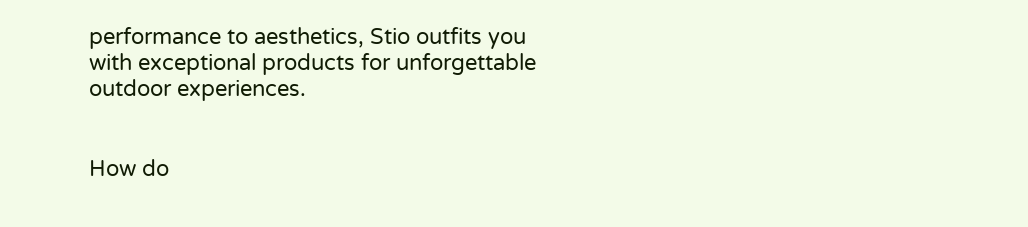performance to aesthetics, Stio outfits you with exceptional products for unforgettable outdoor experiences.


How do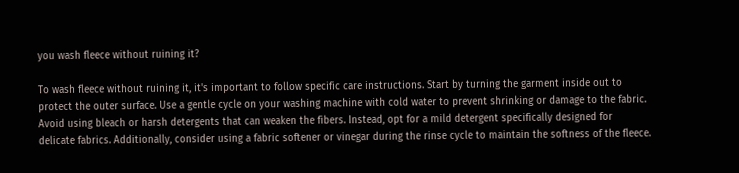you wash fleece without ruining it?

To wash fleece without ruining it, it's important to follow specific care instructions. Start by turning the garment inside out to protect the outer surface. Use a gentle cycle on your washing machine with cold water to prevent shrinking or damage to the fabric. Avoid using bleach or harsh detergents that can weaken the fibers. Instead, opt for a mild detergent specifically designed for delicate fabrics. Additionally, consider using a fabric softener or vinegar during the rinse cycle to maintain the softness of the fleece.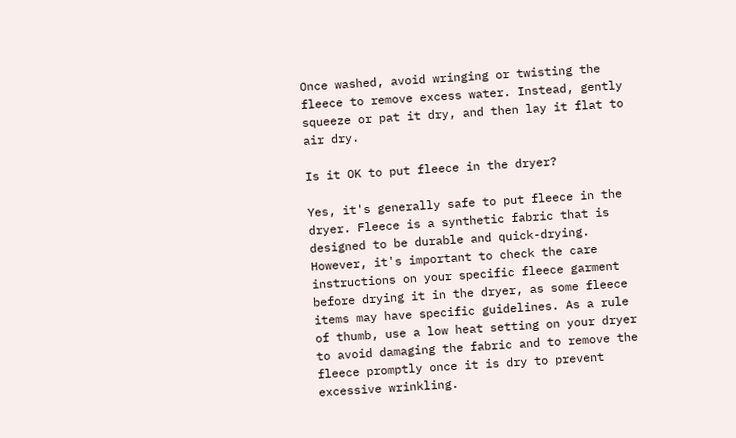Once washed, avoid wringing or twisting the fleece to remove excess water. Instead, gently squeeze or pat it dry, and then lay it flat to air dry.

Is it OK to put fleece in the dryer?

Yes, it's generally safe to put fleece in the dryer. Fleece is a synthetic fabric that is designed to be durable and quick-drying. However, it's important to check the care instructions on your specific fleece garment before drying it in the dryer, as some fleece items may have specific guidelines. As a rule of thumb, use a low heat setting on your dryer to avoid damaging the fabric and to remove the fleece promptly once it is dry to prevent excessive wrinkling.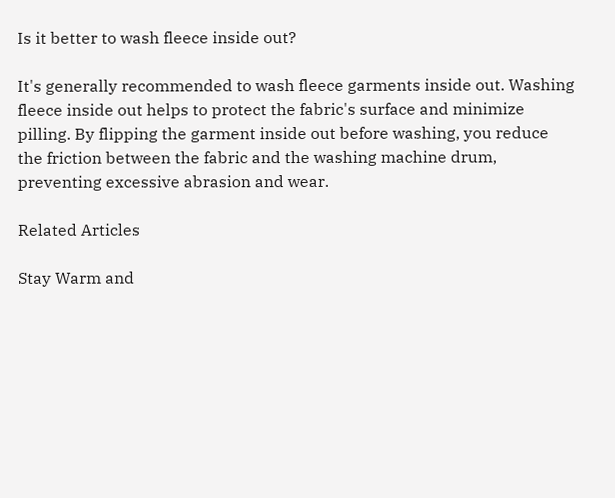Is it better to wash fleece inside out?

It's generally recommended to wash fleece garments inside out. Washing fleece inside out helps to protect the fabric's surface and minimize pilling. By flipping the garment inside out before washing, you reduce the friction between the fabric and the washing machine drum, preventing excessive abrasion and wear.

Related Articles

Stay Warm and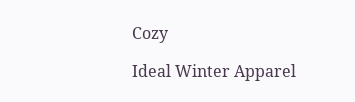Cozy

Ideal Winter Apparel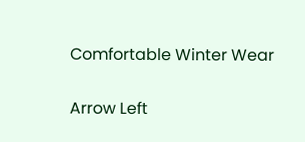Comfortable Winter Wear

Arrow Left